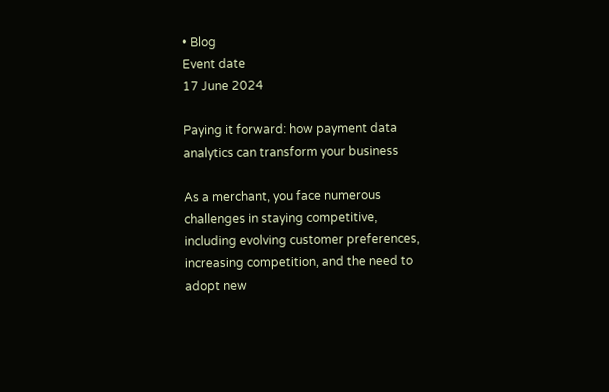• Blog
Event date
17 June 2024

Paying it forward: how payment data analytics can transform your business

As a merchant, you face numerous challenges in staying competitive, including evolving customer preferences, increasing competition, and the need to adopt new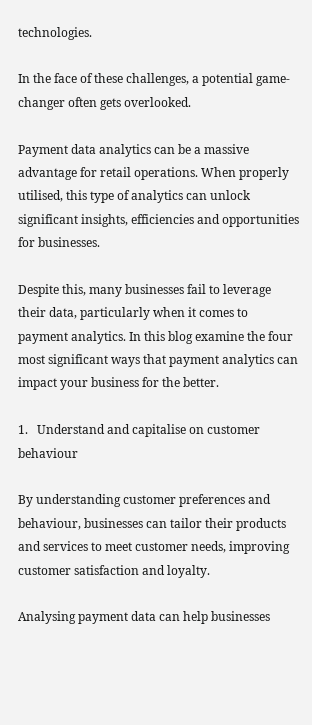technologies.

In the face of these challenges, a potential game-changer often gets overlooked.

Payment data analytics can be a massive advantage for retail operations. When properly utilised, this type of analytics can unlock significant insights, efficiencies and opportunities for businesses.

Despite this, many businesses fail to leverage their data, particularly when it comes to payment analytics. In this blog examine the four most significant ways that payment analytics can impact your business for the better.

1.   Understand and capitalise on customer behaviour

By understanding customer preferences and behaviour, businesses can tailor their products and services to meet customer needs, improving customer satisfaction and loyalty.

Analysing payment data can help businesses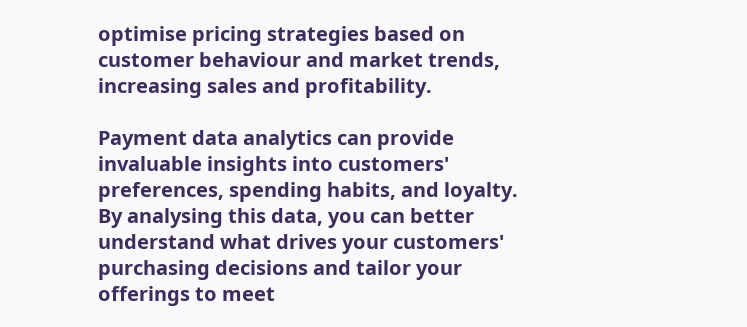optimise pricing strategies based on customer behaviour and market trends, increasing sales and profitability.

Payment data analytics can provide invaluable insights into customers' preferences, spending habits, and loyalty. By analysing this data, you can better understand what drives your customers' purchasing decisions and tailor your offerings to meet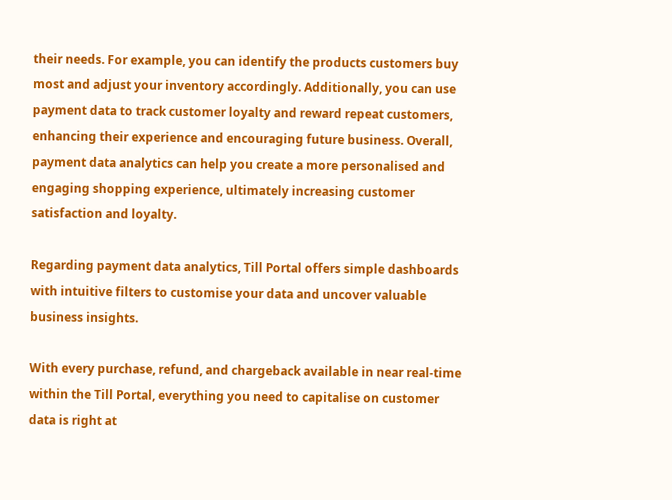their needs. For example, you can identify the products customers buy most and adjust your inventory accordingly. Additionally, you can use payment data to track customer loyalty and reward repeat customers, enhancing their experience and encouraging future business. Overall, payment data analytics can help you create a more personalised and engaging shopping experience, ultimately increasing customer satisfaction and loyalty.

Regarding payment data analytics, Till Portal offers simple dashboards with intuitive filters to customise your data and uncover valuable business insights.

With every purchase, refund, and chargeback available in near real-time within the Till Portal, everything you need to capitalise on customer data is right at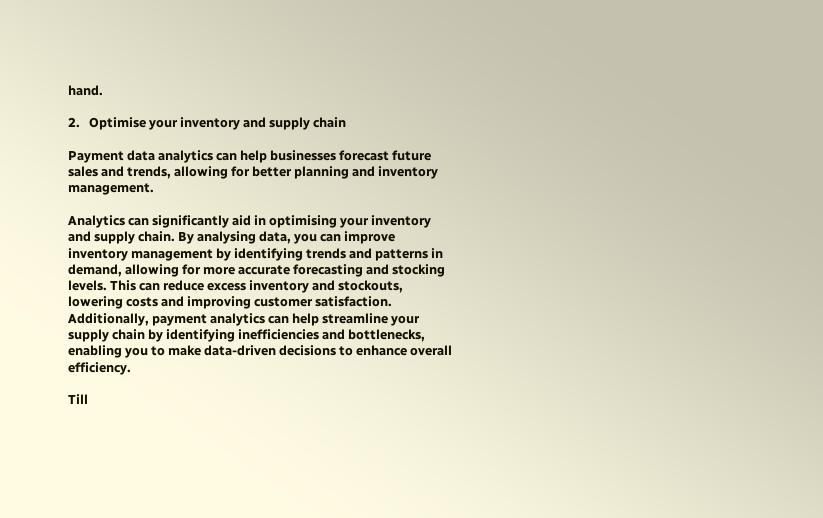hand.

2.   Optimise your inventory and supply chain

Payment data analytics can help businesses forecast future sales and trends, allowing for better planning and inventory management.

Analytics can significantly aid in optimising your inventory and supply chain. By analysing data, you can improve inventory management by identifying trends and patterns in demand, allowing for more accurate forecasting and stocking levels. This can reduce excess inventory and stockouts, lowering costs and improving customer satisfaction. Additionally, payment analytics can help streamline your supply chain by identifying inefficiencies and bottlenecks, enabling you to make data-driven decisions to enhance overall efficiency.

Till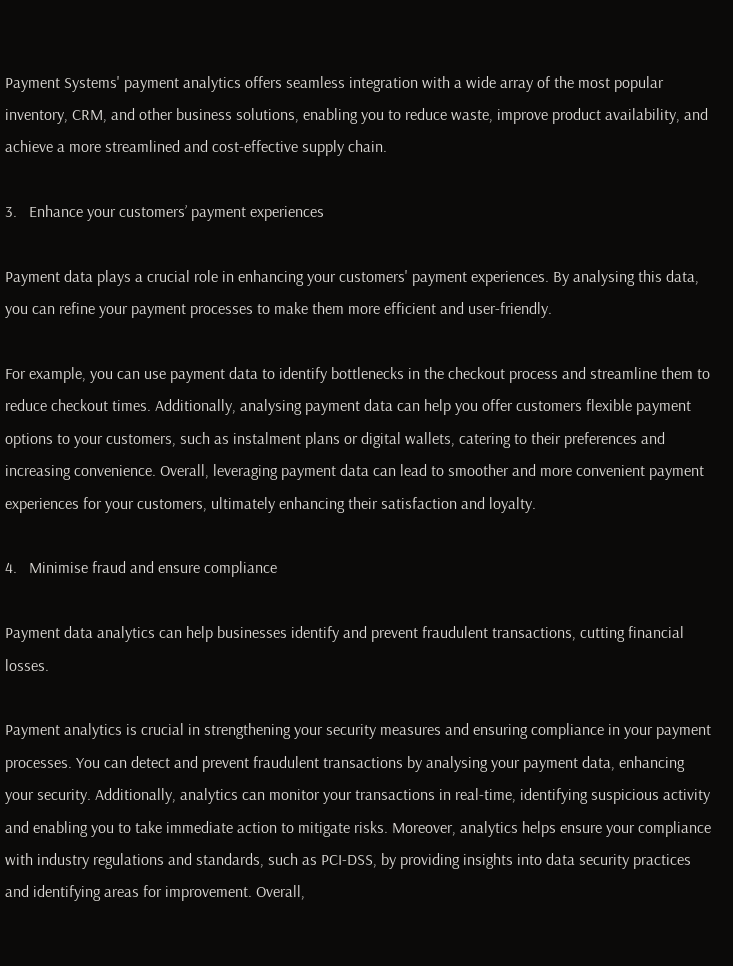Payment Systems' payment analytics offers seamless integration with a wide array of the most popular inventory, CRM, and other business solutions, enabling you to reduce waste, improve product availability, and achieve a more streamlined and cost-effective supply chain.

3.   Enhance your customers’ payment experiences

Payment data plays a crucial role in enhancing your customers' payment experiences. By analysing this data, you can refine your payment processes to make them more efficient and user-friendly.

For example, you can use payment data to identify bottlenecks in the checkout process and streamline them to reduce checkout times. Additionally, analysing payment data can help you offer customers flexible payment options to your customers, such as instalment plans or digital wallets, catering to their preferences and increasing convenience. Overall, leveraging payment data can lead to smoother and more convenient payment experiences for your customers, ultimately enhancing their satisfaction and loyalty.

4.   Minimise fraud and ensure compliance

Payment data analytics can help businesses identify and prevent fraudulent transactions, cutting financial losses.

Payment analytics is crucial in strengthening your security measures and ensuring compliance in your payment processes. You can detect and prevent fraudulent transactions by analysing your payment data, enhancing your security. Additionally, analytics can monitor your transactions in real-time, identifying suspicious activity and enabling you to take immediate action to mitigate risks. Moreover, analytics helps ensure your compliance with industry regulations and standards, such as PCI-DSS, by providing insights into data security practices and identifying areas for improvement. Overall,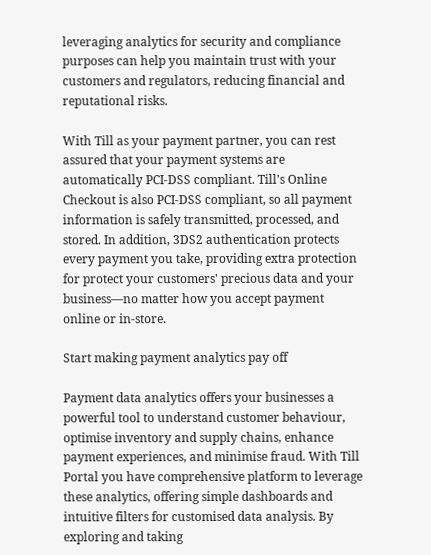leveraging analytics for security and compliance purposes can help you maintain trust with your customers and regulators, reducing financial and reputational risks.

With Till as your payment partner, you can rest assured that your payment systems are automatically PCI-DSS compliant. Till's Online Checkout is also PCI-DSS compliant, so all payment information is safely transmitted, processed, and stored. In addition, 3DS2 authentication protects every payment you take, providing extra protection for protect your customers' precious data and your business—no matter how you accept payment online or in-store.

Start making payment analytics pay off

Payment data analytics offers your businesses a powerful tool to understand customer behaviour, optimise inventory and supply chains, enhance payment experiences, and minimise fraud. With Till Portal you have comprehensive platform to leverage these analytics, offering simple dashboards and intuitive filters for customised data analysis. By exploring and taking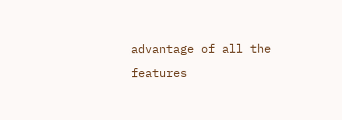advantage of all the features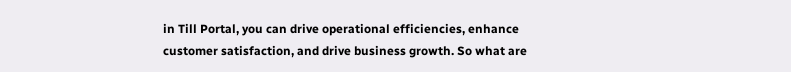in Till Portal, you can drive operational efficiencies, enhance customer satisfaction, and drive business growth. So what are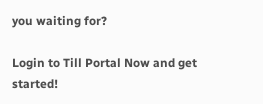you waiting for?

Login to Till Portal Now and get started!